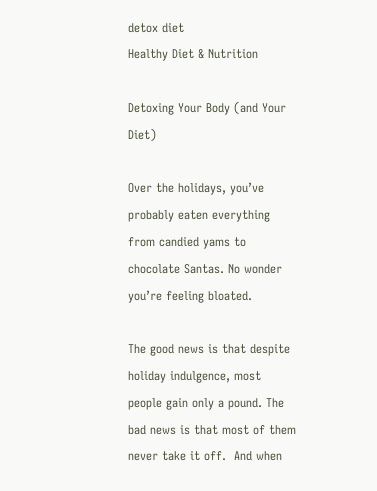detox diet
Healthy Diet & Nutrition

Detoxing Your Body (and Your Diet)

Over the holidays, you’ve probably eaten everything from candied yams to chocolate Santas. No wonder you’re feeling bloated.

The good news is that despite holiday indulgence, most people gain only a pound. The bad news is that most of them never take it off.  And when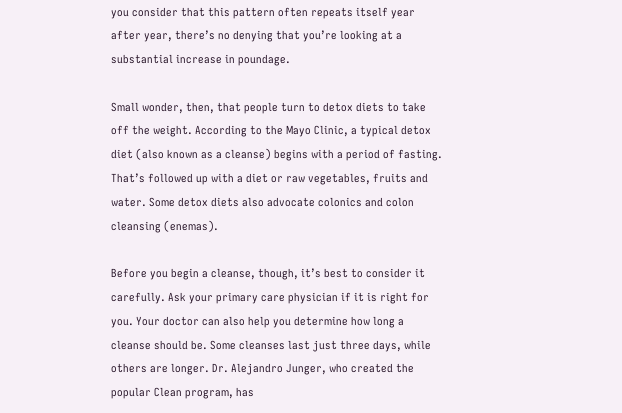you consider that this pattern often repeats itself year after year, there’s no denying that you’re looking at a substantial increase in poundage.

Small wonder, then, that people turn to detox diets to take off the weight. According to the Mayo Clinic, a typical detox diet (also known as a cleanse) begins with a period of fasting. That’s followed up with a diet or raw vegetables, fruits and water. Some detox diets also advocate colonics and colon cleansing (enemas).

Before you begin a cleanse, though, it’s best to consider it carefully. Ask your primary care physician if it is right for you. Your doctor can also help you determine how long a cleanse should be. Some cleanses last just three days, while others are longer. Dr. Alejandro Junger, who created the popular Clean program, has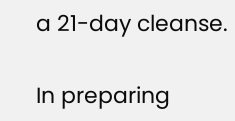a 21-day cleanse.

In preparing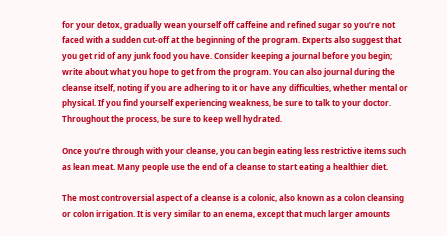for your detox, gradually wean yourself off caffeine and refined sugar so you’re not faced with a sudden cut-off at the beginning of the program. Experts also suggest that you get rid of any junk food you have. Consider keeping a journal before you begin; write about what you hope to get from the program. You can also journal during the cleanse itself, noting if you are adhering to it or have any difficulties, whether mental or physical. If you find yourself experiencing weakness, be sure to talk to your doctor. Throughout the process, be sure to keep well hydrated.

Once you’re through with your cleanse, you can begin eating less restrictive items such as lean meat. Many people use the end of a cleanse to start eating a healthier diet.

The most controversial aspect of a cleanse is a colonic, also known as a colon cleansing or colon irrigation. It is very similar to an enema, except that much larger amounts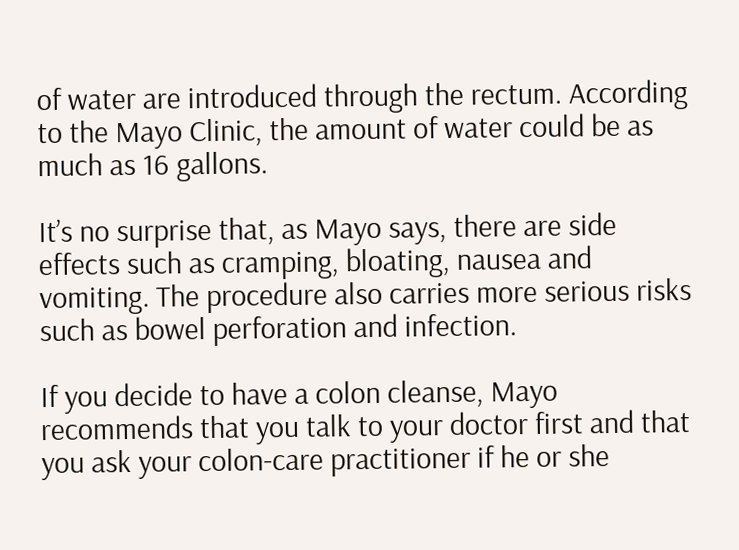of water are introduced through the rectum. According to the Mayo Clinic, the amount of water could be as much as 16 gallons.

It’s no surprise that, as Mayo says, there are side effects such as cramping, bloating, nausea and vomiting. The procedure also carries more serious risks such as bowel perforation and infection.

If you decide to have a colon cleanse, Mayo recommends that you talk to your doctor first and that you ask your colon-care practitioner if he or she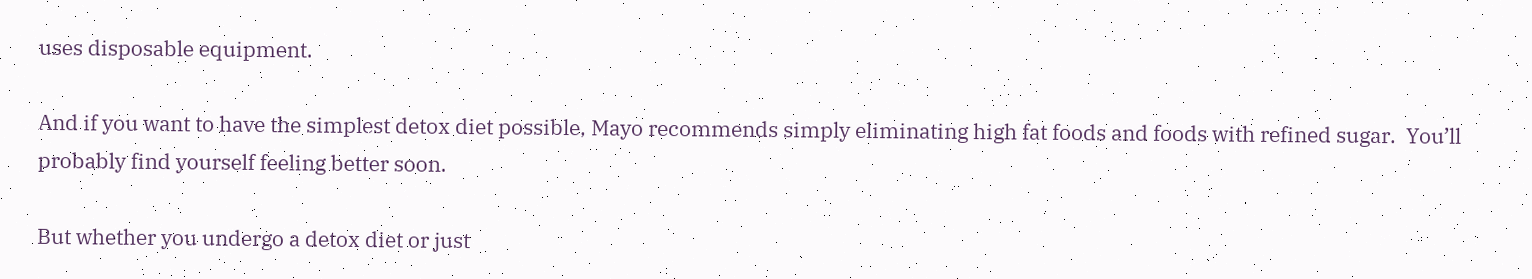uses disposable equipment.

And if you want to have the simplest detox diet possible, Mayo recommends simply eliminating high fat foods and foods with refined sugar.  You’ll probably find yourself feeling better soon.

But whether you undergo a detox diet or just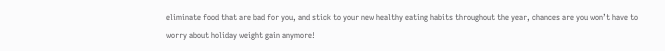eliminate food that are bad for you, and stick to your new healthy eating habits throughout the year, chances are you won’t have to worry about holiday weight gain anymore!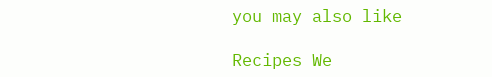you may also like

Recipes We